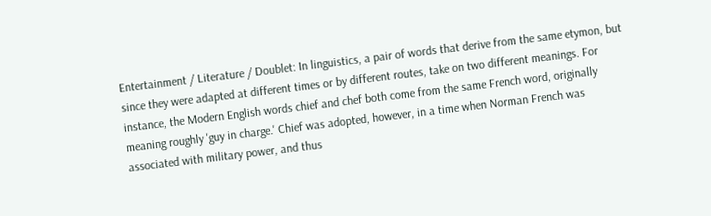Entertainment / Literature / Doublet: In linguistics, a pair of words that derive from the same etymon, but since they were adapted at different times or by different routes, take on two different meanings. For instance, the Modern English words chief and chef both come from the same French word, originally meaning roughly 'guy in charge.' Chief was adopted, however, in a time when Norman French was associated with military power, and thus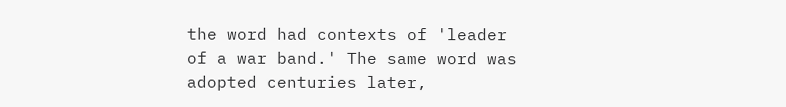the word had contexts of 'leader of a war band.' The same word was adopted centuries later,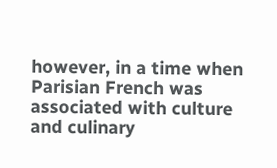however, in a time when Parisian French was associated with culture and culinary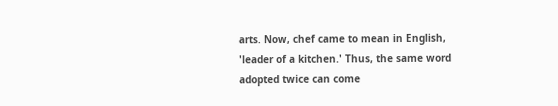arts. Now, chef came to mean in English, 'leader of a kitchen.' Thus, the same word adopted twice can come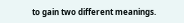to gain two different meanings.